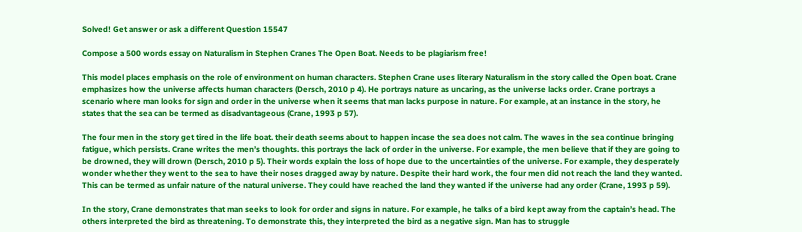Solved! Get answer or ask a different Question 15547

Compose a 500 words essay on Naturalism in Stephen Cranes The Open Boat. Needs to be plagiarism free!

This model places emphasis on the role of environment on human characters. Stephen Crane uses literary Naturalism in the story called the Open boat. Crane emphasizes how the universe affects human characters (Dersch, 2010 p 4). He portrays nature as uncaring, as the universe lacks order. Crane portrays a scenario where man looks for sign and order in the universe when it seems that man lacks purpose in nature. For example, at an instance in the story, he states that the sea can be termed as disadvantageous (Crane, 1993 p 57).

The four men in the story get tired in the life boat. their death seems about to happen incase the sea does not calm. The waves in the sea continue bringing fatigue, which persists. Crane writes the men’s thoughts. this portrays the lack of order in the universe. For example, the men believe that if they are going to be drowned, they will drown (Dersch, 2010 p 5). Their words explain the loss of hope due to the uncertainties of the universe. For example, they desperately wonder whether they went to the sea to have their noses dragged away by nature. Despite their hard work, the four men did not reach the land they wanted. This can be termed as unfair nature of the natural universe. They could have reached the land they wanted if the universe had any order (Crane, 1993 p 59).

In the story, Crane demonstrates that man seeks to look for order and signs in nature. For example, he talks of a bird kept away from the captain’s head. The others interpreted the bird as threatening. To demonstrate this, they interpreted the bird as a negative sign. Man has to struggle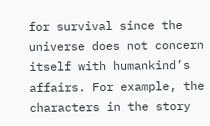for survival since the universe does not concern itself with humankind’s affairs. For example, the characters in the story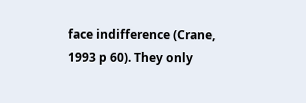face indifference (Crane, 1993 p 60). They only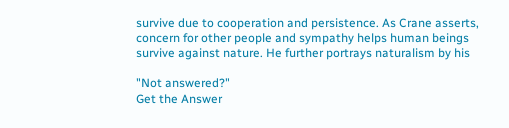survive due to cooperation and persistence. As Crane asserts, concern for other people and sympathy helps human beings survive against nature. He further portrays naturalism by his

"Not answered?"
Get the Answer